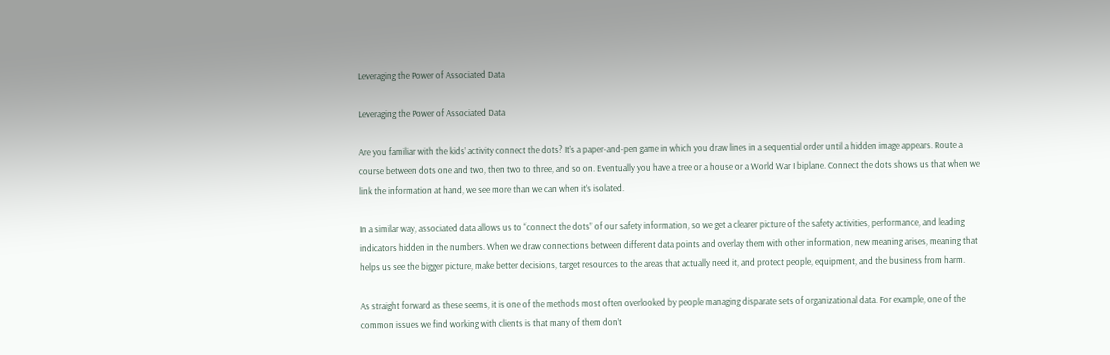Leveraging the Power of Associated Data

Leveraging the Power of Associated Data

Are you familiar with the kids’ activity connect the dots? It’s a paper-and-pen game in which you draw lines in a sequential order until a hidden image appears. Route a course between dots one and two, then two to three, and so on. Eventually you have a tree or a house or a World War I biplane. Connect the dots shows us that when we link the information at hand, we see more than we can when it’s isolated.

In a similar way, associated data allows us to “connect the dots” of our safety information, so we get a clearer picture of the safety activities, performance, and leading indicators hidden in the numbers. When we draw connections between different data points and overlay them with other information, new meaning arises, meaning that helps us see the bigger picture, make better decisions, target resources to the areas that actually need it, and protect people, equipment, and the business from harm.

As straight forward as these seems, it is one of the methods most often overlooked by people managing disparate sets of organizational data. For example, one of the common issues we find working with clients is that many of them don’t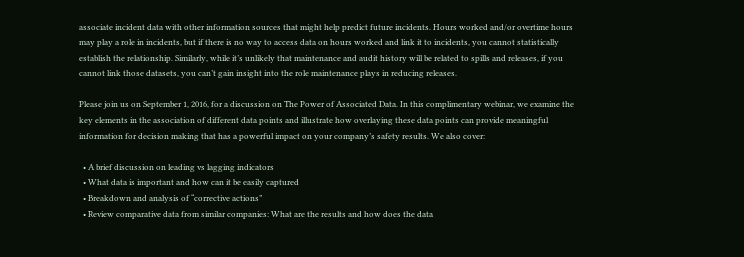associate incident data with other information sources that might help predict future incidents. Hours worked and/or overtime hours may play a role in incidents, but if there is no way to access data on hours worked and link it to incidents, you cannot statistically establish the relationship. Similarly, while it’s unlikely that maintenance and audit history will be related to spills and releases, if you cannot link those datasets, you can’t gain insight into the role maintenance plays in reducing releases.

Please join us on September 1, 2016, for a discussion on The Power of Associated Data. In this complimentary webinar, we examine the key elements in the association of different data points and illustrate how overlaying these data points can provide meaningful information for decision making that has a powerful impact on your company’s safety results. We also cover:

  • A brief discussion on leading vs lagging indicators
  • What data is important and how can it be easily captured
  • Breakdown and analysis of “corrective actions”
  • Review comparative data from similar companies: What are the results and how does the data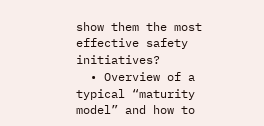show them the most effective safety initiatives?
  • Overview of a typical “maturity model” and how to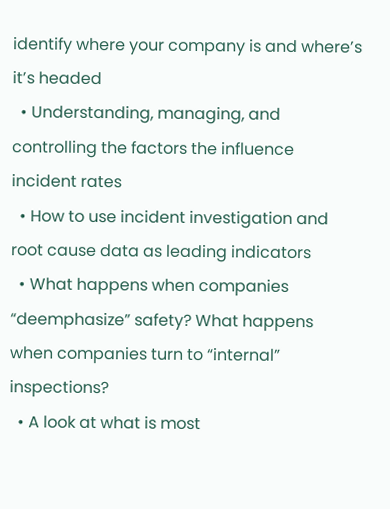identify where your company is and where’s it’s headed
  • Understanding, managing, and controlling the factors the influence incident rates
  • How to use incident investigation and root cause data as leading indicators
  • What happens when companies “deemphasize” safety? What happens when companies turn to “internal” inspections?
  • A look at what is most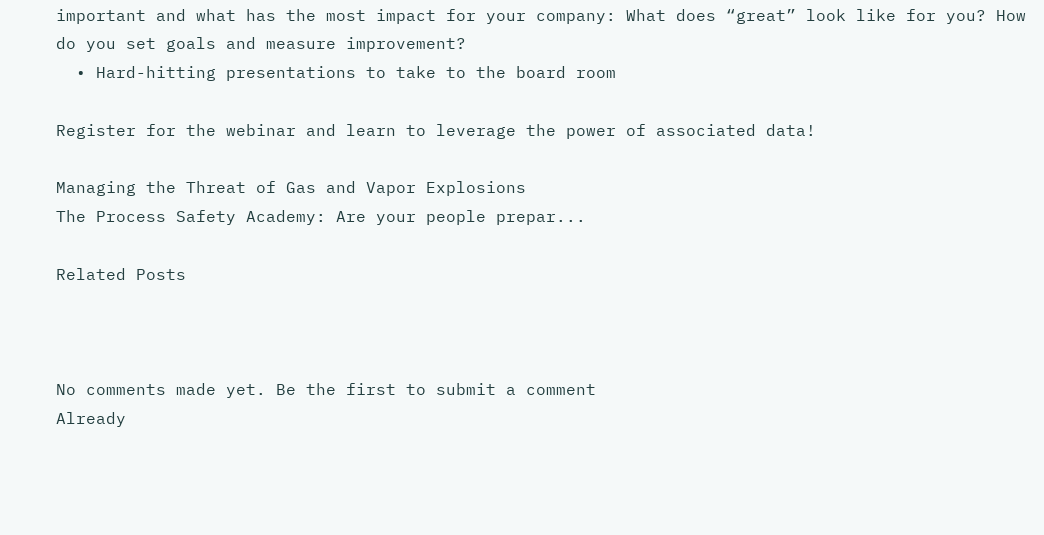important and what has the most impact for your company: What does “great” look like for you? How do you set goals and measure improvement?
  • Hard-hitting presentations to take to the board room

Register for the webinar and learn to leverage the power of associated data!

Managing the Threat of Gas and Vapor Explosions
The Process Safety Academy: Are your people prepar...

Related Posts



No comments made yet. Be the first to submit a comment
Already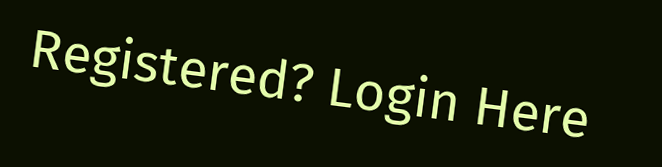Registered? Login Here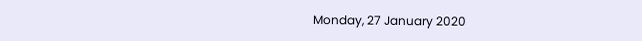Monday, 27 January 2020